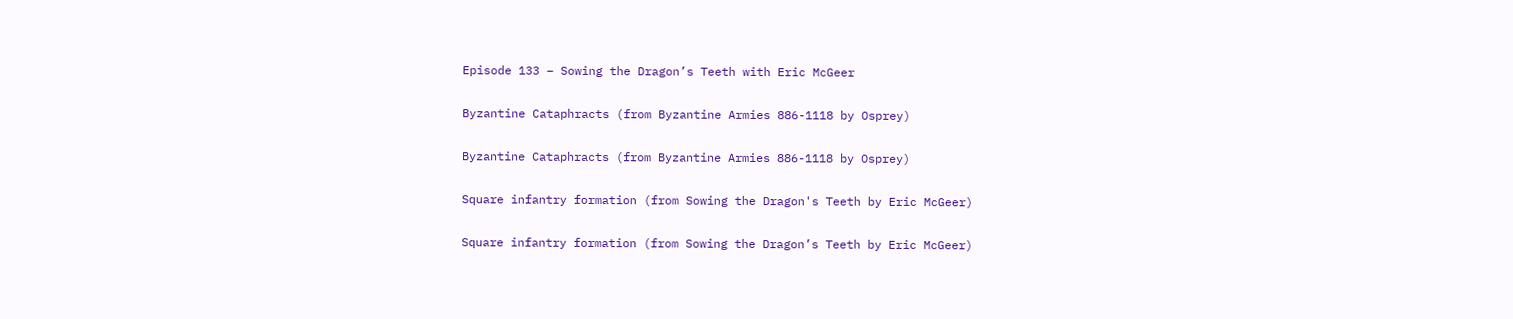Episode 133 – Sowing the Dragon’s Teeth with Eric McGeer

Byzantine Cataphracts (from Byzantine Armies 886-1118 by Osprey)

Byzantine Cataphracts (from Byzantine Armies 886-1118 by Osprey)

Square infantry formation (from Sowing the Dragon's Teeth by Eric McGeer)

Square infantry formation (from Sowing the Dragon’s Teeth by Eric McGeer)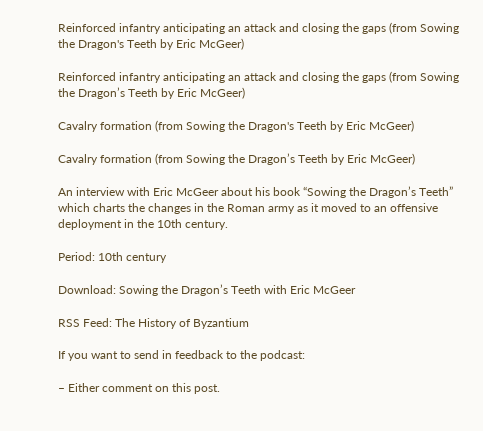Reinforced infantry anticipating an attack and closing the gaps (from Sowing the Dragon's Teeth by Eric McGeer)

Reinforced infantry anticipating an attack and closing the gaps (from Sowing the Dragon’s Teeth by Eric McGeer)

Cavalry formation (from Sowing the Dragon's Teeth by Eric McGeer)

Cavalry formation (from Sowing the Dragon’s Teeth by Eric McGeer)

An interview with Eric McGeer about his book “Sowing the Dragon’s Teeth” which charts the changes in the Roman army as it moved to an offensive deployment in the 10th century.

Period: 10th century

Download: Sowing the Dragon’s Teeth with Eric McGeer

RSS Feed: The History of Byzantium

If you want to send in feedback to the podcast:

– Either comment on this post.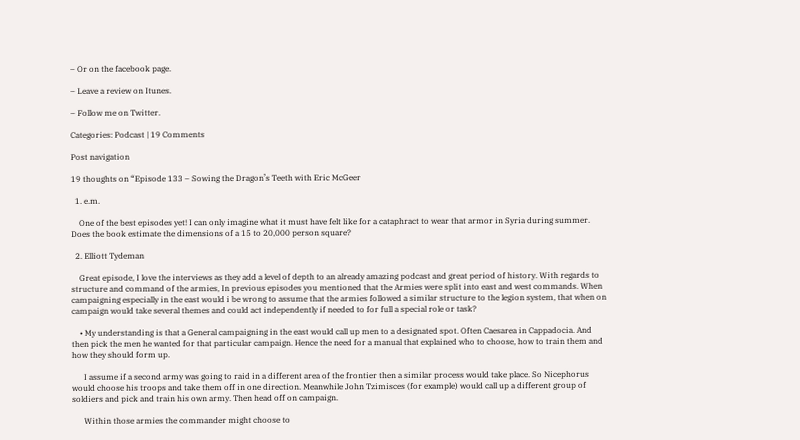– Or on the facebook page.

– Leave a review on Itunes.

– Follow me on Twitter.

Categories: Podcast | 19 Comments

Post navigation

19 thoughts on “Episode 133 – Sowing the Dragon’s Teeth with Eric McGeer

  1. e.m.

    One of the best episodes yet! I can only imagine what it must have felt like for a cataphract to wear that armor in Syria during summer. Does the book estimate the dimensions of a 15 to 20,000 person square?

  2. Elliott Tydeman

    Great episode, I love the interviews as they add a level of depth to an already amazing podcast and great period of history. With regards to structure and command of the armies, In previous episodes you mentioned that the Armies were split into east and west commands. When campaigning especially in the east would i be wrong to assume that the armies followed a similar structure to the legion system, that when on campaign would take several themes and could act independently if needed to for full a special role or task?

    • My understanding is that a General campaigning in the east would call up men to a designated spot. Often Caesarea in Cappadocia. And then pick the men he wanted for that particular campaign. Hence the need for a manual that explained who to choose, how to train them and how they should form up.

      I assume if a second army was going to raid in a different area of the frontier then a similar process would take place. So Nicephorus would choose his troops and take them off in one direction. Meanwhile John Tzimisces (for example) would call up a different group of soldiers and pick and train his own army. Then head off on campaign.

      Within those armies the commander might choose to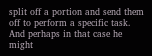split off a portion and send them off to perform a specific task. And perhaps in that case he might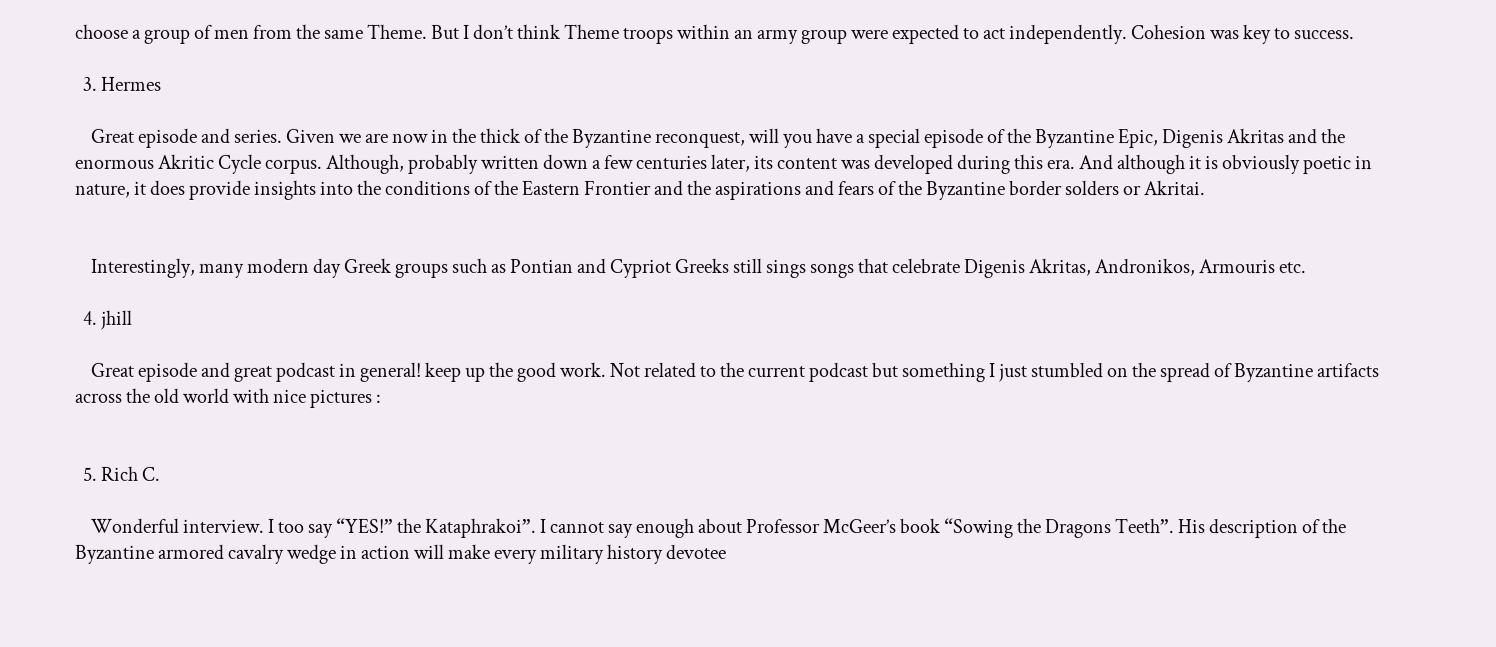choose a group of men from the same Theme. But I don’t think Theme troops within an army group were expected to act independently. Cohesion was key to success.

  3. Hermes

    Great episode and series. Given we are now in the thick of the Byzantine reconquest, will you have a special episode of the Byzantine Epic, Digenis Akritas and the enormous Akritic Cycle corpus. Although, probably written down a few centuries later, its content was developed during this era. And although it is obviously poetic in nature, it does provide insights into the conditions of the Eastern Frontier and the aspirations and fears of the Byzantine border solders or Akritai.


    Interestingly, many modern day Greek groups such as Pontian and Cypriot Greeks still sings songs that celebrate Digenis Akritas, Andronikos, Armouris etc.

  4. jhill

    Great episode and great podcast in general! keep up the good work. Not related to the current podcast but something I just stumbled on the spread of Byzantine artifacts across the old world with nice pictures :


  5. Rich C.

    Wonderful interview. I too say “YES!” the Kataphrakoi”. I cannot say enough about Professor McGeer’s book “Sowing the Dragons Teeth”. His description of the Byzantine armored cavalry wedge in action will make every military history devotee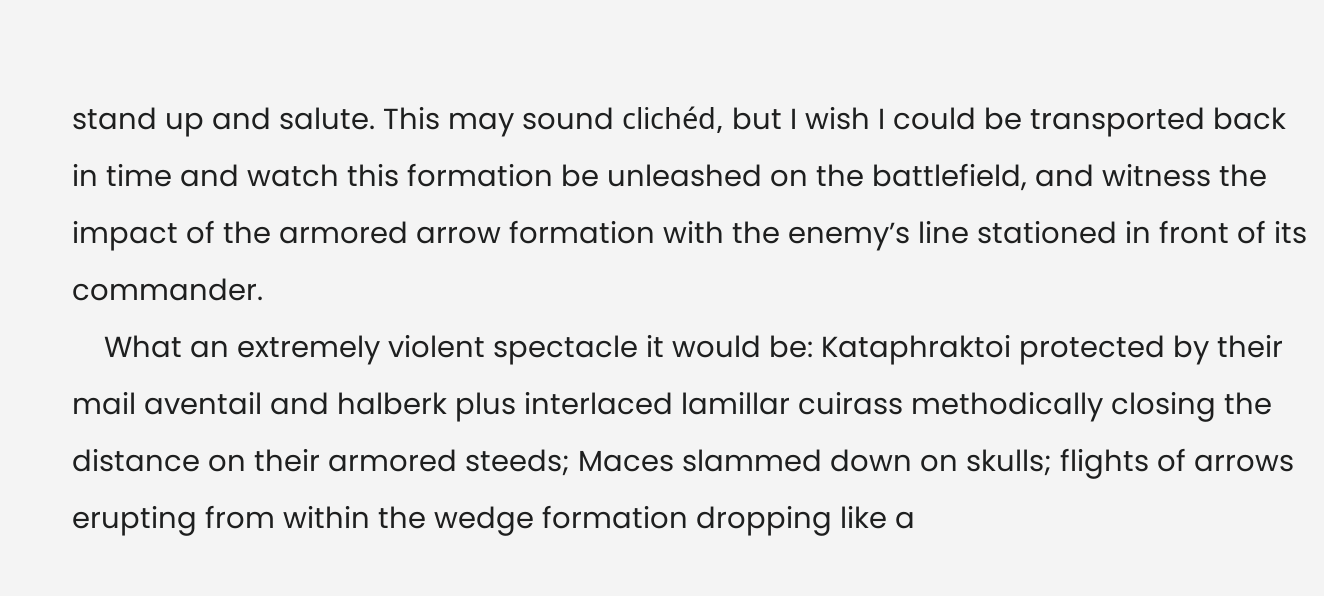stand up and salute. This may sound clichéd, but I wish I could be transported back in time and watch this formation be unleashed on the battlefield, and witness the impact of the armored arrow formation with the enemy’s line stationed in front of its commander.
    What an extremely violent spectacle it would be: Kataphraktoi protected by their mail aventail and halberk plus interlaced lamillar cuirass methodically closing the distance on their armored steeds; Maces slammed down on skulls; flights of arrows erupting from within the wedge formation dropping like a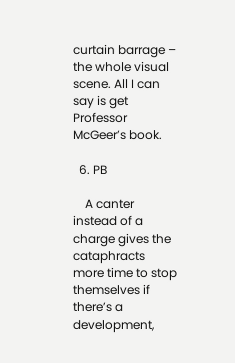curtain barrage – the whole visual scene. All I can say is get Professor McGeer’s book.

  6. PB

    A canter instead of a charge gives the cataphracts more time to stop themselves if there’s a development,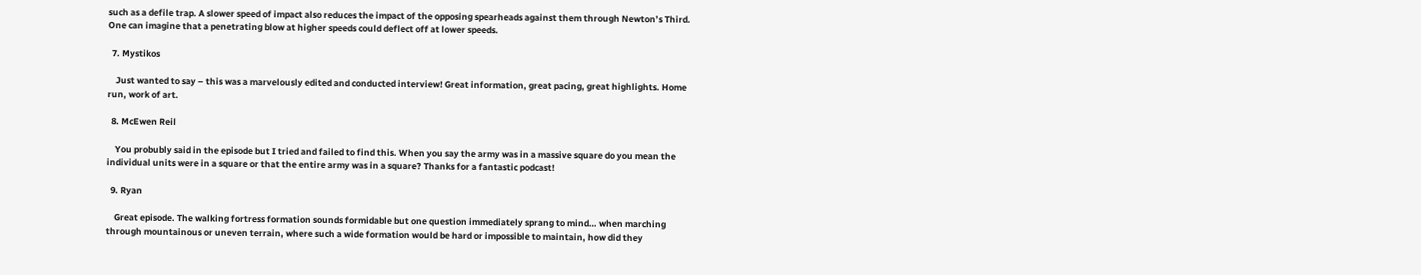such as a defile trap. A slower speed of impact also reduces the impact of the opposing spearheads against them through Newton’s Third. One can imagine that a penetrating blow at higher speeds could deflect off at lower speeds.

  7. Mystikos

    Just wanted to say – this was a marvelously edited and conducted interview! Great information, great pacing, great highlights. Home run, work of art.

  8. McEwen Reil

    You probubly said in the episode but I tried and failed to find this. When you say the army was in a massive square do you mean the individual units were in a square or that the entire army was in a square? Thanks for a fantastic podcast!

  9. Ryan

    Great episode. The walking fortress formation sounds formidable but one question immediately sprang to mind… when marching through mountainous or uneven terrain, where such a wide formation would be hard or impossible to maintain, how did they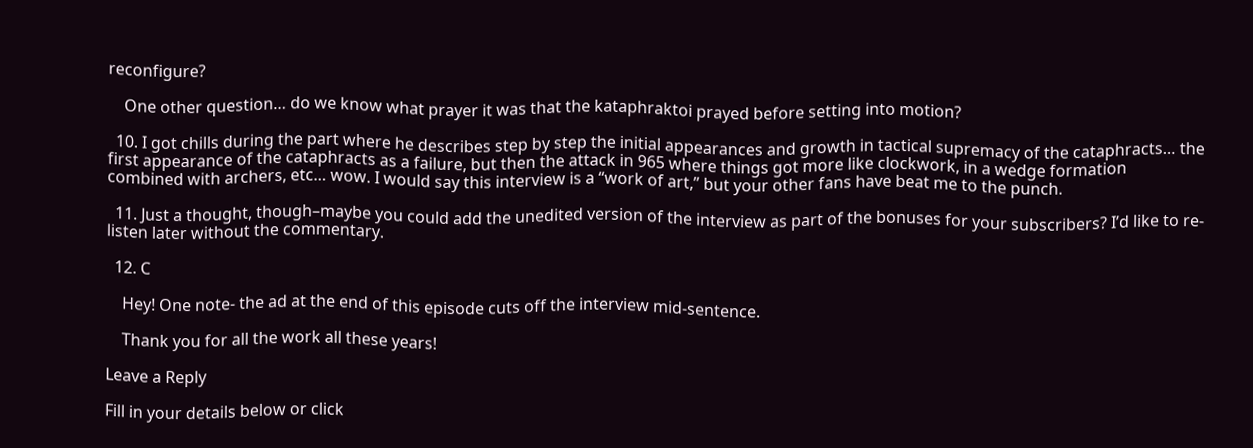reconfigure?

    One other question… do we know what prayer it was that the kataphraktoi prayed before setting into motion?

  10. I got chills during the part where he describes step by step the initial appearances and growth in tactical supremacy of the cataphracts… the first appearance of the cataphracts as a failure, but then the attack in 965 where things got more like clockwork, in a wedge formation combined with archers, etc… wow. I would say this interview is a “work of art,” but your other fans have beat me to the punch.

  11. Just a thought, though–maybe you could add the unedited version of the interview as part of the bonuses for your subscribers? I’d like to re-listen later without the commentary.

  12. C

    Hey! One note- the ad at the end of this episode cuts off the interview mid-sentence.

    Thank you for all the work all these years!

Leave a Reply

Fill in your details below or click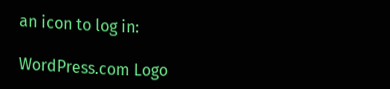an icon to log in:

WordPress.com Logo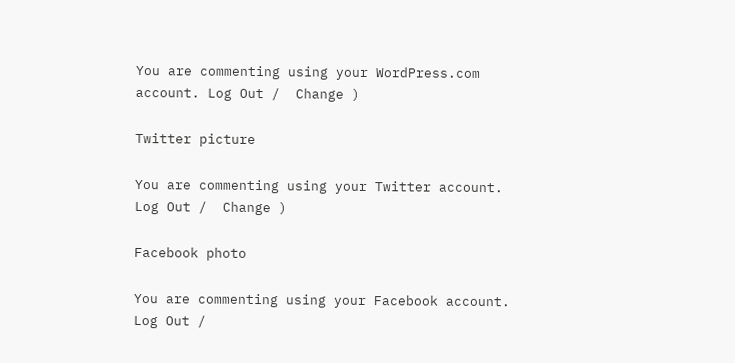You are commenting using your WordPress.com account. Log Out /  Change )

Twitter picture

You are commenting using your Twitter account. Log Out /  Change )

Facebook photo

You are commenting using your Facebook account. Log Out /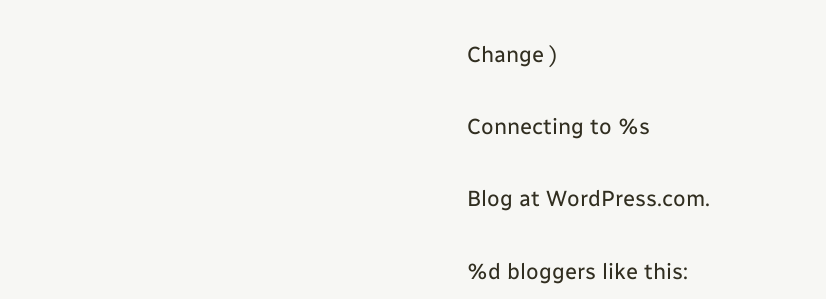Change )

Connecting to %s

Blog at WordPress.com.

%d bloggers like this: